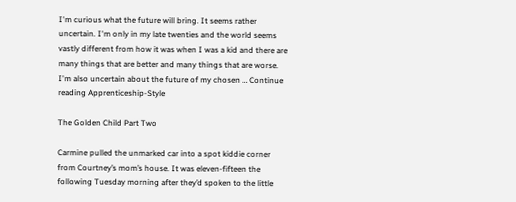I'm curious what the future will bring. It seems rather uncertain. I'm only in my late twenties and the world seems vastly different from how it was when I was a kid and there are many things that are better and many things that are worse. I'm also uncertain about the future of my chosen … Continue reading Apprenticeship-Style

The Golden Child Part Two

Carmine pulled the unmarked car into a spot kiddie corner from Courtney’s mom’s house. It was eleven-fifteen the following Tuesday morning after they’d spoken to the little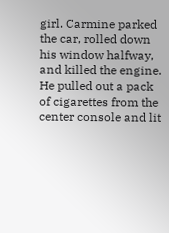girl. Carmine parked the car, rolled down his window halfway, and killed the engine. He pulled out a pack of cigarettes from the center console and lit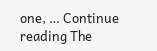one, … Continue reading The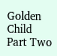Golden Child Part Two